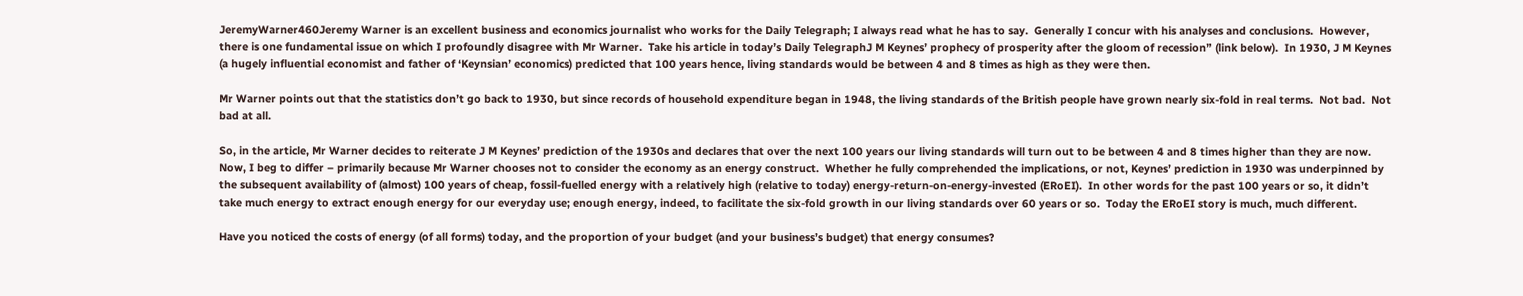JeremyWarner460Jeremy Warner is an excellent business and economics journalist who works for the Daily Telegraph; I always read what he has to say.  Generally I concur with his analyses and conclusions.  However, there is one fundamental issue on which I profoundly disagree with Mr Warner.  Take his article in today’s Daily TelegraphJ M Keynes’ prophecy of prosperity after the gloom of recession” (link below).  In 1930, J M Keynes (a hugely influential economist and father of ‘Keynsian’ economics) predicted that 100 years hence, living standards would be between 4 and 8 times as high as they were then.

Mr Warner points out that the statistics don’t go back to 1930, but since records of household expenditure began in 1948, the living standards of the British people have grown nearly six-fold in real terms.  Not bad.  Not bad at all.

So, in the article, Mr Warner decides to reiterate J M Keynes’ prediction of the 1930s and declares that over the next 100 years our living standards will turn out to be between 4 and 8 times higher than they are now.  Now, I beg to differ – primarily because Mr Warner chooses not to consider the economy as an energy construct.  Whether he fully comprehended the implications, or not, Keynes’ prediction in 1930 was underpinned by the subsequent availability of (almost) 100 years of cheap, fossil-fuelled energy with a relatively high (relative to today) energy-return-on-energy-invested (ERoEI).  In other words for the past 100 years or so, it didn’t take much energy to extract enough energy for our everyday use; enough energy, indeed, to facilitate the six-fold growth in our living standards over 60 years or so.  Today the ERoEI story is much, much different.

Have you noticed the costs of energy (of all forms) today, and the proportion of your budget (and your business’s budget) that energy consumes?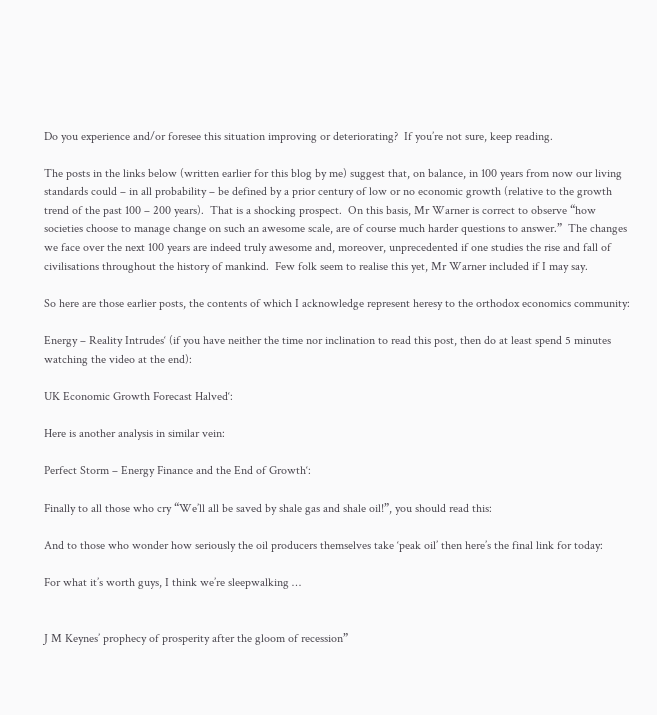Do you experience and/or foresee this situation improving or deteriorating?  If you’re not sure, keep reading.

The posts in the links below (written earlier for this blog by me) suggest that, on balance, in 100 years from now our living standards could – in all probability – be defined by a prior century of low or no economic growth (relative to the growth trend of the past 100 – 200 years).  That is a shocking prospect.  On this basis, Mr Warner is correct to observe “how societies choose to manage change on such an awesome scale, are of course much harder questions to answer.”  The changes we face over the next 100 years are indeed truly awesome and, moreover, unprecedented if one studies the rise and fall of civilisations throughout the history of mankind.  Few folk seem to realise this yet, Mr Warner included if I may say.

So here are those earlier posts, the contents of which I acknowledge represent heresy to the orthodox economics community:

Energy – Reality Intrudes‘ (if you have neither the time nor inclination to read this post, then do at least spend 5 minutes watching the video at the end):

UK Economic Growth Forecast Halved‘:

Here is another analysis in similar vein:

Perfect Storm – Energy Finance and the End of Growth‘:

Finally to all those who cry “We’ll all be saved by shale gas and shale oil!”, you should read this:

And to those who wonder how seriously the oil producers themselves take ‘peak oil’ then here’s the final link for today:

For what it’s worth guys, I think we’re sleepwalking …


J M Keynes’ prophecy of prosperity after the gloom of recession”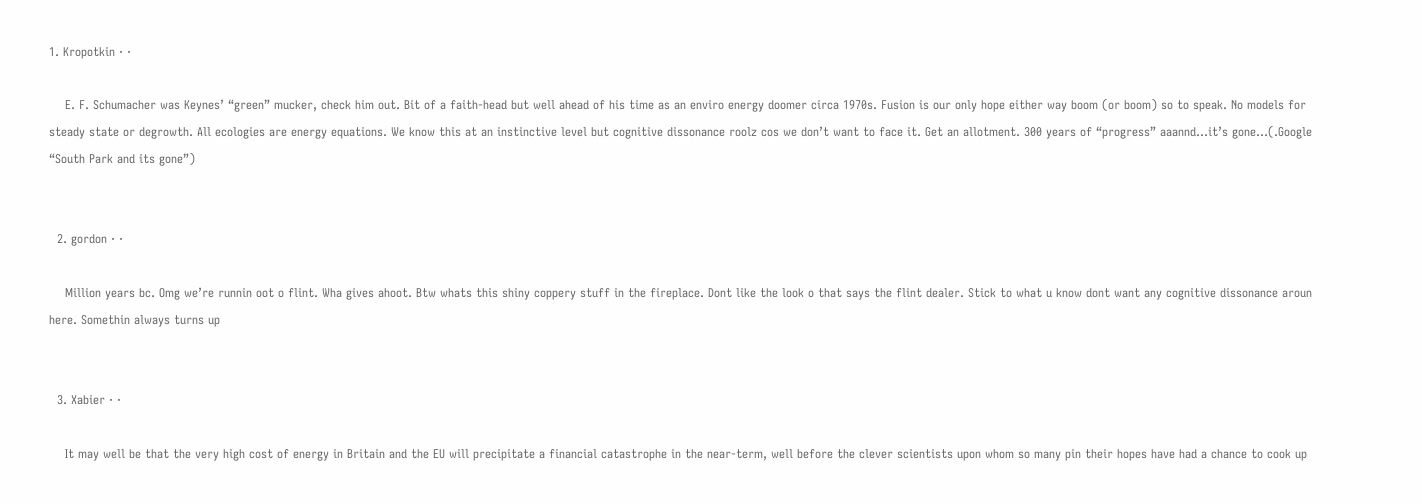1. Kropotkin · ·

    E. F. Schumacher was Keynes’ “green” mucker, check him out. Bit of a faith-head but well ahead of his time as an enviro energy doomer circa 1970s. Fusion is our only hope either way boom (or boom) so to speak. No models for steady state or degrowth. All ecologies are energy equations. We know this at an instinctive level but cognitive dissonance roolz cos we don’t want to face it. Get an allotment. 300 years of “progress” aaannd…it’s gone…(.Google “South Park and its gone”)


  2. gordon · ·

    Million years bc. Omg we’re runnin oot o flint. Wha gives ahoot. Btw whats this shiny coppery stuff in the fireplace. Dont like the look o that says the flint dealer. Stick to what u know dont want any cognitive dissonance aroun here. Somethin always turns up


  3. Xabier · ·

    It may well be that the very high cost of energy in Britain and the EU will precipitate a financial catastrophe in the near-term, well before the clever scientists upon whom so many pin their hopes have had a chance to cook up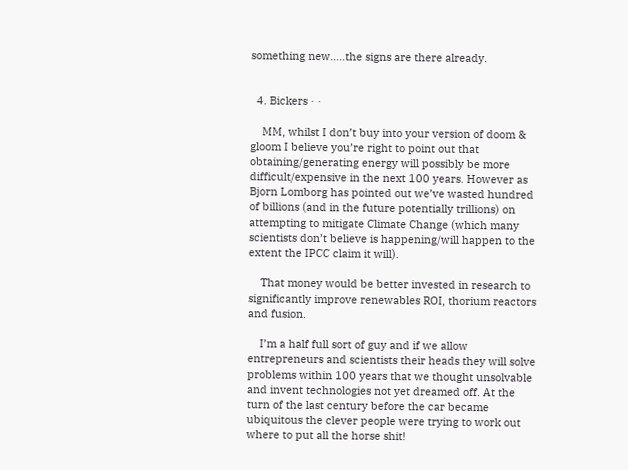something new…..the signs are there already.


  4. Bickers · ·

    MM, whilst I don’t buy into your version of doom & gloom I believe you’re right to point out that obtaining/generating energy will possibly be more difficult/expensive in the next 100 years. However as Bjorn Lomborg has pointed out we’ve wasted hundred of billions (and in the future potentially trillions) on attempting to mitigate Climate Change (which many scientists don’t believe is happening/will happen to the extent the IPCC claim it will).

    That money would be better invested in research to significantly improve renewables ROI, thorium reactors and fusion.

    I’m a half full sort of guy and if we allow entrepreneurs and scientists their heads they will solve problems within 100 years that we thought unsolvable and invent technologies not yet dreamed off. At the turn of the last century before the car became ubiquitous the clever people were trying to work out where to put all the horse shit!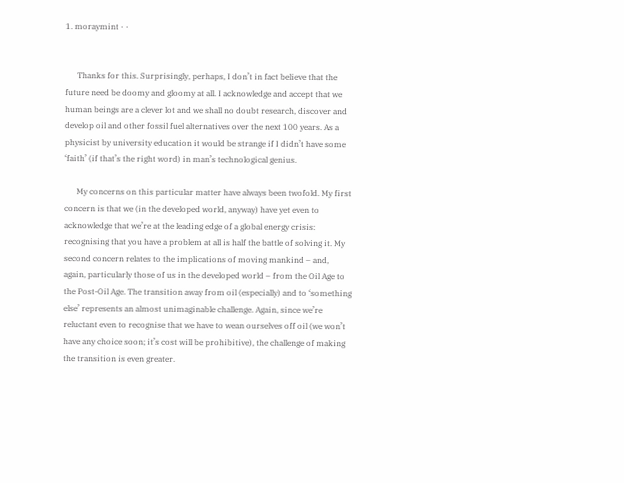1. moraymint · ·


      Thanks for this. Surprisingly, perhaps, I don’t in fact believe that the future need be doomy and gloomy at all. I acknowledge and accept that we human beings are a clever lot and we shall no doubt research, discover and develop oil and other fossil fuel alternatives over the next 100 years. As a physicist by university education it would be strange if I didn’t have some ‘faith’ (if that’s the right word) in man’s technological genius.

      My concerns on this particular matter have always been twofold. My first concern is that we (in the developed world, anyway) have yet even to acknowledge that we’re at the leading edge of a global energy crisis: recognising that you have a problem at all is half the battle of solving it. My second concern relates to the implications of moving mankind – and, again, particularly those of us in the developed world – from the Oil Age to the Post-Oil Age. The transition away from oil (especially) and to ‘something else’ represents an almost unimaginable challenge. Again, since we’re reluctant even to recognise that we have to wean ourselves off oil (we won’t have any choice soon; it’s cost will be prohibitive), the challenge of making the transition is even greater.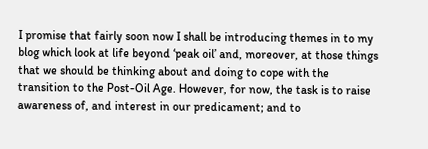I promise that fairly soon now I shall be introducing themes in to my blog which look at life beyond ‘peak oil’ and, moreover, at those things that we should be thinking about and doing to cope with the transition to the Post-Oil Age. However, for now, the task is to raise awareness of, and interest in our predicament; and to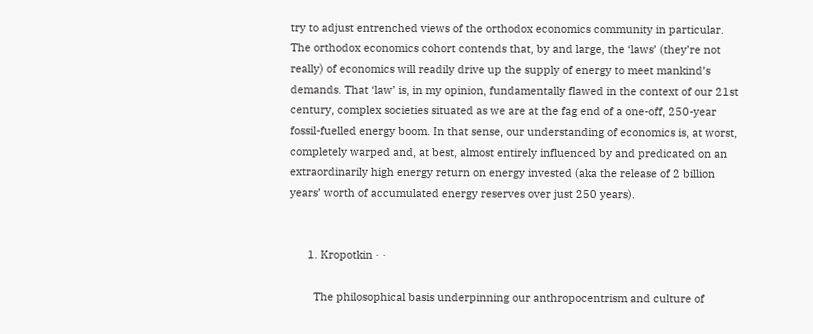try to adjust entrenched views of the orthodox economics community in particular. The orthodox economics cohort contends that, by and large, the ‘laws’ (they’re not really) of economics will readily drive up the supply of energy to meet mankind’s demands. That ‘law’ is, in my opinion, fundamentally flawed in the context of our 21st century, complex societies situated as we are at the fag end of a one-off, 250-year fossil-fuelled energy boom. In that sense, our understanding of economics is, at worst, completely warped and, at best, almost entirely influenced by and predicated on an extraordinarily high energy return on energy invested (aka the release of 2 billion years’ worth of accumulated energy reserves over just 250 years).


      1. Kropotkin · ·

        The philosophical basis underpinning our anthropocentrism and culture of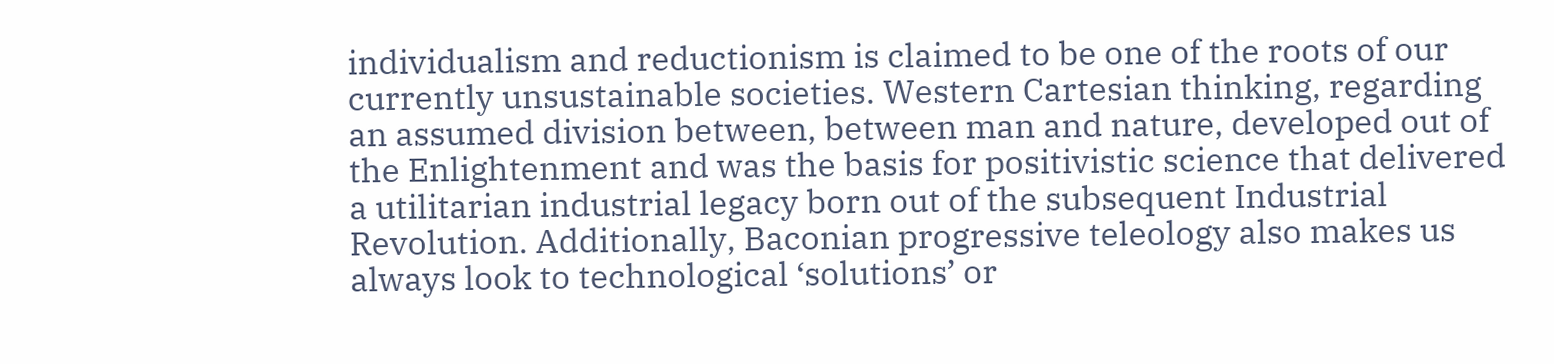individualism and reductionism is claimed to be one of the roots of our currently unsustainable societies. Western Cartesian thinking, regarding an assumed division between, between man and nature, developed out of the Enlightenment and was the basis for positivistic science that delivered a utilitarian industrial legacy born out of the subsequent Industrial Revolution. Additionally, Baconian progressive teleology also makes us always look to technological ‘solutions’ or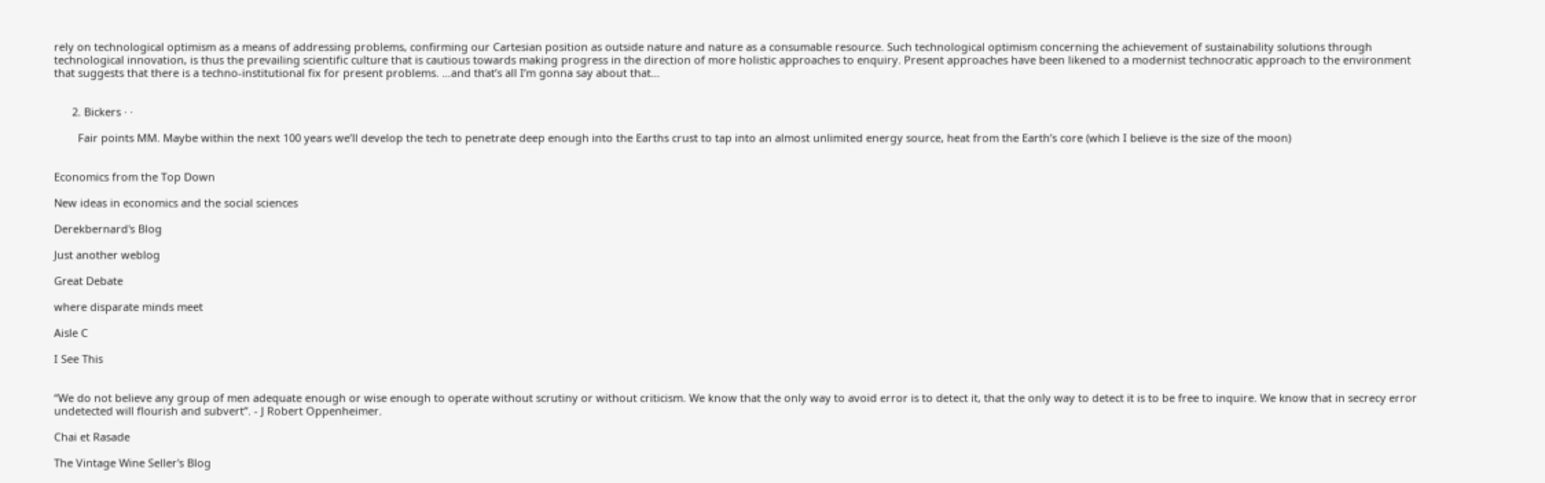rely on technological optimism as a means of addressing problems, confirming our Cartesian position as outside nature and nature as a consumable resource. Such technological optimism concerning the achievement of sustainability solutions through technological innovation, is thus the prevailing scientific culture that is cautious towards making progress in the direction of more holistic approaches to enquiry. Present approaches have been likened to a modernist technocratic approach to the environment that suggests that there is a techno-institutional fix for present problems. …and that’s all I’m gonna say about that…


      2. Bickers · ·

        Fair points MM. Maybe within the next 100 years we’ll develop the tech to penetrate deep enough into the Earths crust to tap into an almost unlimited energy source, heat from the Earth’s core (which I believe is the size of the moon)


Economics from the Top Down

New ideas in economics and the social sciences

Derekbernard's Blog

Just another weblog

Great Debate

where disparate minds meet

Aisle C

I See This


“We do not believe any group of men adequate enough or wise enough to operate without scrutiny or without criticism. We know that the only way to avoid error is to detect it, that the only way to detect it is to be free to inquire. We know that in secrecy error undetected will flourish and subvert”. - J Robert Oppenheimer.

Chai et Rasade

The Vintage Wine Seller's Blog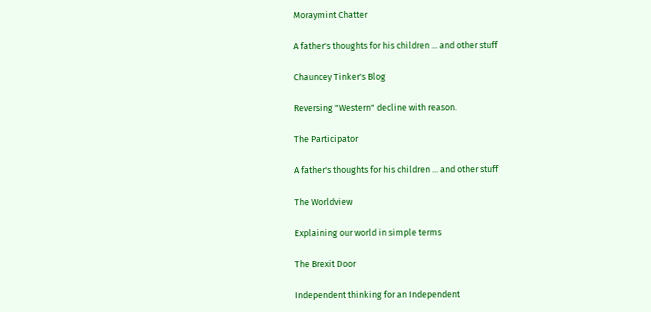Moraymint Chatter

A father's thoughts for his children ... and other stuff

Chauncey Tinker's Blog

Reversing "Western" decline with reason.

The Participator

A father's thoughts for his children ... and other stuff

The Worldview

Explaining our world in simple terms

The Brexit Door

Independent thinking for an Independent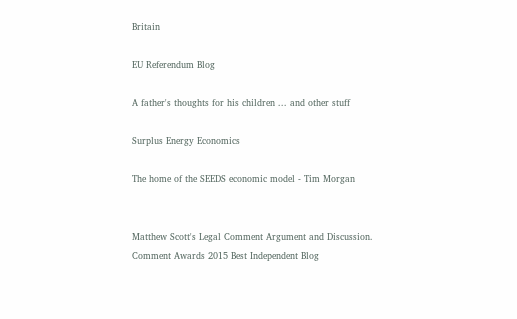Britain

EU Referendum Blog

A father's thoughts for his children ... and other stuff

Surplus Energy Economics

The home of the SEEDS economic model - Tim Morgan


Matthew Scott's Legal Comment Argument and Discussion. Comment Awards 2015 Best Independent Blog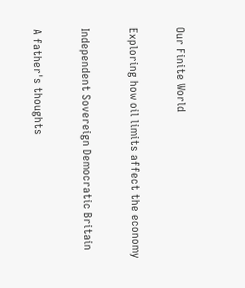Our Finite World

Exploring how oil limits affect the economy

Independent Sovereign Democratic Britain

A father's thoughts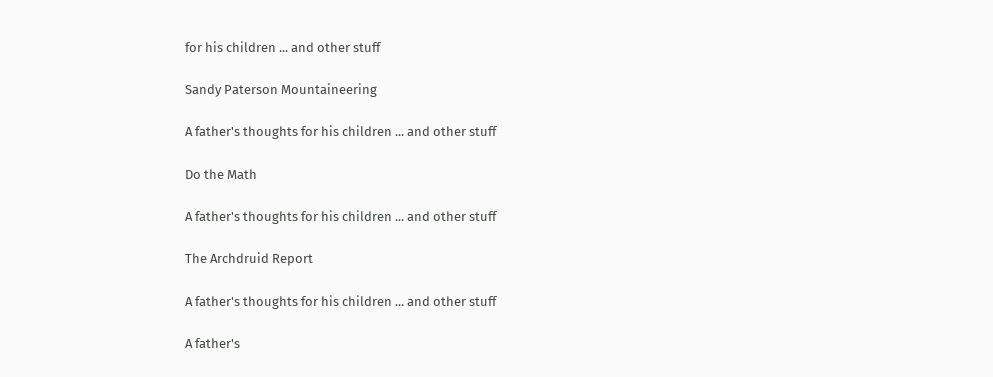for his children ... and other stuff

Sandy Paterson Mountaineering

A father's thoughts for his children ... and other stuff

Do the Math

A father's thoughts for his children ... and other stuff

The Archdruid Report

A father's thoughts for his children ... and other stuff

A father's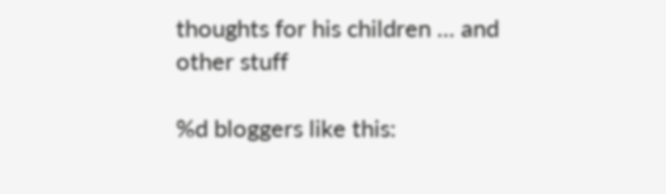thoughts for his children ... and other stuff

%d bloggers like this: